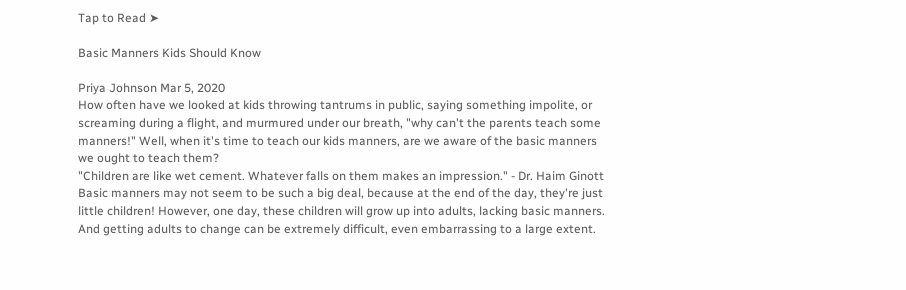Tap to Read ➤

Basic Manners Kids Should Know

Priya Johnson Mar 5, 2020
How often have we looked at kids throwing tantrums in public, saying something impolite, or screaming during a flight, and murmured under our breath, "why can't the parents teach some manners!" Well, when it's time to teach our kids manners, are we aware of the basic manners we ought to teach them?
"Children are like wet cement. Whatever falls on them makes an impression." - Dr. Haim Ginott
Basic manners may not seem to be such a big deal, because at the end of the day, they're just little children! However, one day, these children will grow up into adults, lacking basic manners. And getting adults to change can be extremely difficult, even embarrassing to a large extent.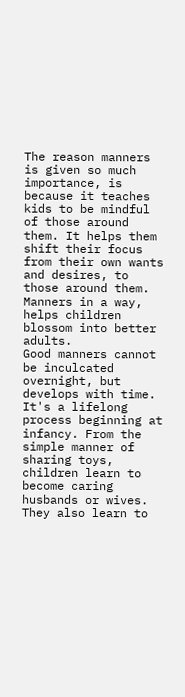The reason manners is given so much importance, is because it teaches kids to be mindful of those around them. It helps them shift their focus from their own wants and desires, to those around them. Manners in a way, helps children blossom into better adults.
Good manners cannot be inculcated overnight, but develops with time. It's a lifelong process beginning at infancy. From the simple manner of sharing toys, children learn to become caring husbands or wives. They also learn to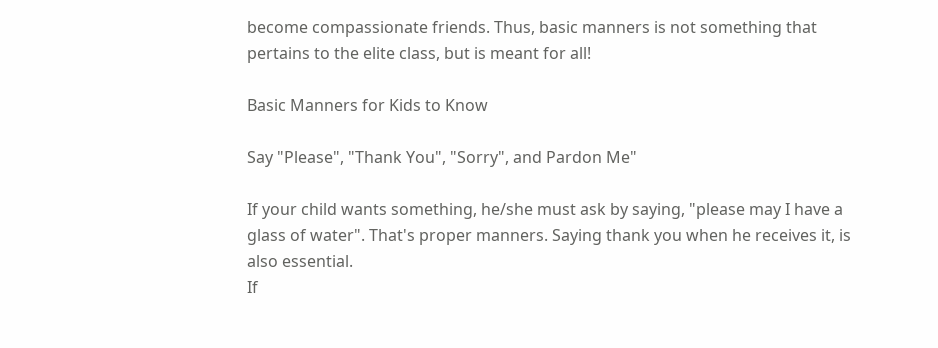become compassionate friends. Thus, basic manners is not something that pertains to the elite class, but is meant for all!

Basic Manners for Kids to Know

Say "Please", "Thank You", "Sorry", and Pardon Me"

If your child wants something, he/she must ask by saying, "please may I have a glass of water". That's proper manners. Saying thank you when he receives it, is also essential.
If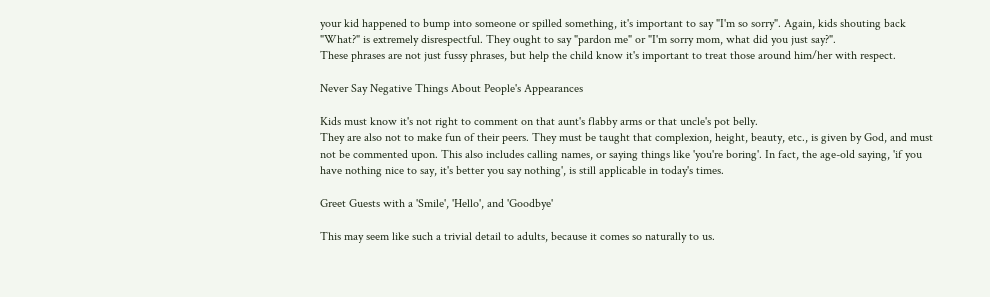your kid happened to bump into someone or spilled something, it's important to say "I'm so sorry". Again, kids shouting back "What?" is extremely disrespectful. They ought to say "pardon me" or "I'm sorry mom, what did you just say?".
These phrases are not just fussy phrases, but help the child know it's important to treat those around him/her with respect.

Never Say Negative Things About People's Appearances

Kids must know it's not right to comment on that aunt's flabby arms or that uncle's pot belly.
They are also not to make fun of their peers. They must be taught that complexion, height, beauty, etc., is given by God, and must not be commented upon. This also includes calling names, or saying things like 'you're boring'. In fact, the age-old saying, 'if you have nothing nice to say, it's better you say nothing', is still applicable in today's times.

Greet Guests with a 'Smile', 'Hello', and 'Goodbye'

This may seem like such a trivial detail to adults, because it comes so naturally to us.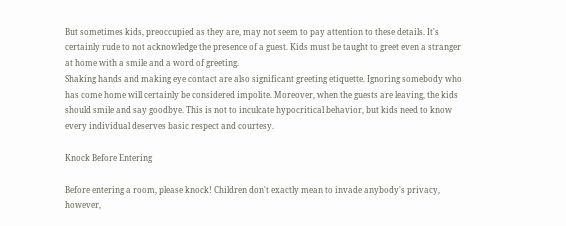But sometimes kids, preoccupied as they are, may not seem to pay attention to these details. It's certainly rude to not acknowledge the presence of a guest. Kids must be taught to greet even a stranger at home with a smile and a word of greeting.
Shaking hands and making eye contact are also significant greeting etiquette. Ignoring somebody who has come home will certainly be considered impolite. Moreover, when the guests are leaving, the kids should smile and say goodbye. This is not to inculcate hypocritical behavior, but kids need to know every individual deserves basic respect and courtesy.

Knock Before Entering

Before entering a room, please knock! Children don't exactly mean to invade anybody's privacy, however,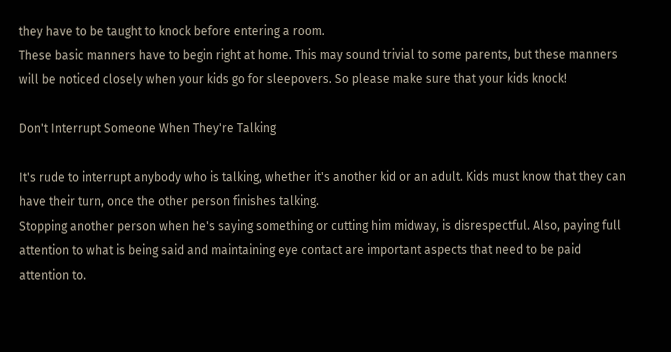they have to be taught to knock before entering a room.
These basic manners have to begin right at home. This may sound trivial to some parents, but these manners will be noticed closely when your kids go for sleepovers. So please make sure that your kids knock!

Don't Interrupt Someone When They're Talking

It's rude to interrupt anybody who is talking, whether it's another kid or an adult. Kids must know that they can have their turn, once the other person finishes talking.
Stopping another person when he's saying something or cutting him midway, is disrespectful. Also, paying full attention to what is being said and maintaining eye contact are important aspects that need to be paid attention to.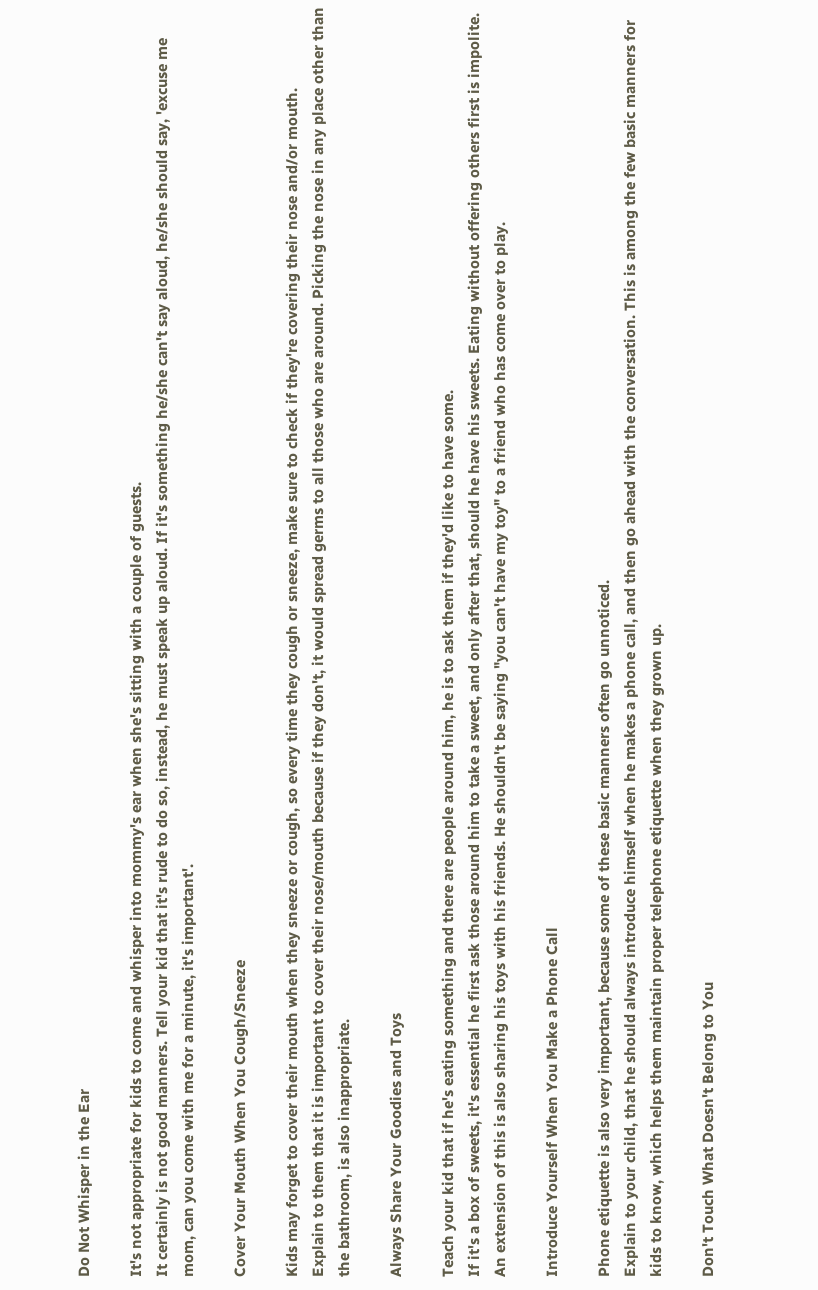Do Not Whisper in the Ear

It's not appropriate for kids to come and whisper into mommy's ear when she's sitting with a couple of guests.
It certainly is not good manners. Tell your kid that it's rude to do so, instead, he must speak up aloud. If it's something he/she can't say aloud, he/she should say, 'excuse me mom, can you come with me for a minute, it's important'.

Cover Your Mouth When You Cough/Sneeze

Kids may forget to cover their mouth when they sneeze or cough, so every time they cough or sneeze, make sure to check if they're covering their nose and/or mouth.
Explain to them that it is important to cover their nose/mouth because if they don't, it would spread germs to all those who are around. Picking the nose in any place other than the bathroom, is also inappropriate.

Always Share Your Goodies and Toys

Teach your kid that if he's eating something and there are people around him, he is to ask them if they'd like to have some.
If it's a box of sweets, it's essential he first ask those around him to take a sweet, and only after that, should he have his sweets. Eating without offering others first is impolite. An extension of this is also sharing his toys with his friends. He shouldn't be saying "you can't have my toy" to a friend who has come over to play.

Introduce Yourself When You Make a Phone Call

Phone etiquette is also very important, because some of these basic manners often go unnoticed.
Explain to your child, that he should always introduce himself when he makes a phone call, and then go ahead with the conversation. This is among the few basic manners for kids to know, which helps them maintain proper telephone etiquette when they grown up.

Don't Touch What Doesn't Belong to You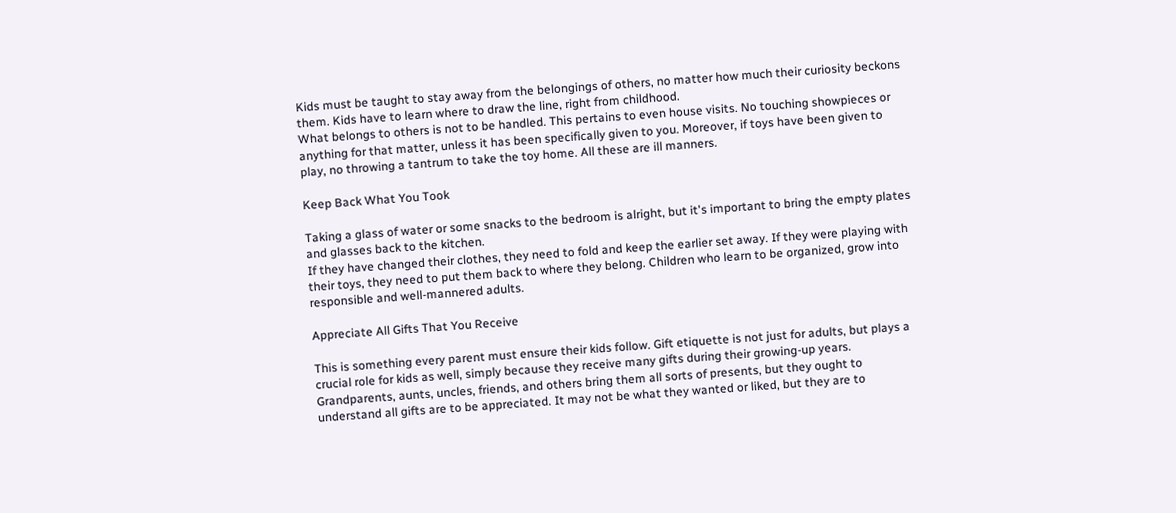Kids must be taught to stay away from the belongings of others, no matter how much their curiosity beckons them. Kids have to learn where to draw the line, right from childhood.
What belongs to others is not to be handled. This pertains to even house visits. No touching showpieces or anything for that matter, unless it has been specifically given to you. Moreover, if toys have been given to play, no throwing a tantrum to take the toy home. All these are ill manners.

Keep Back What You Took

Taking a glass of water or some snacks to the bedroom is alright, but it's important to bring the empty plates and glasses back to the kitchen.
If they have changed their clothes, they need to fold and keep the earlier set away. If they were playing with their toys, they need to put them back to where they belong. Children who learn to be organized, grow into responsible and well-mannered adults.

Appreciate All Gifts That You Receive

This is something every parent must ensure their kids follow. Gift etiquette is not just for adults, but plays a crucial role for kids as well, simply because they receive many gifts during their growing-up years.
Grandparents, aunts, uncles, friends, and others bring them all sorts of presents, but they ought to understand all gifts are to be appreciated. It may not be what they wanted or liked, but they are to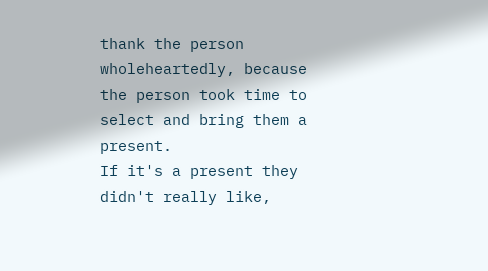thank the person wholeheartedly, because the person took time to select and bring them a present.
If it's a present they didn't really like,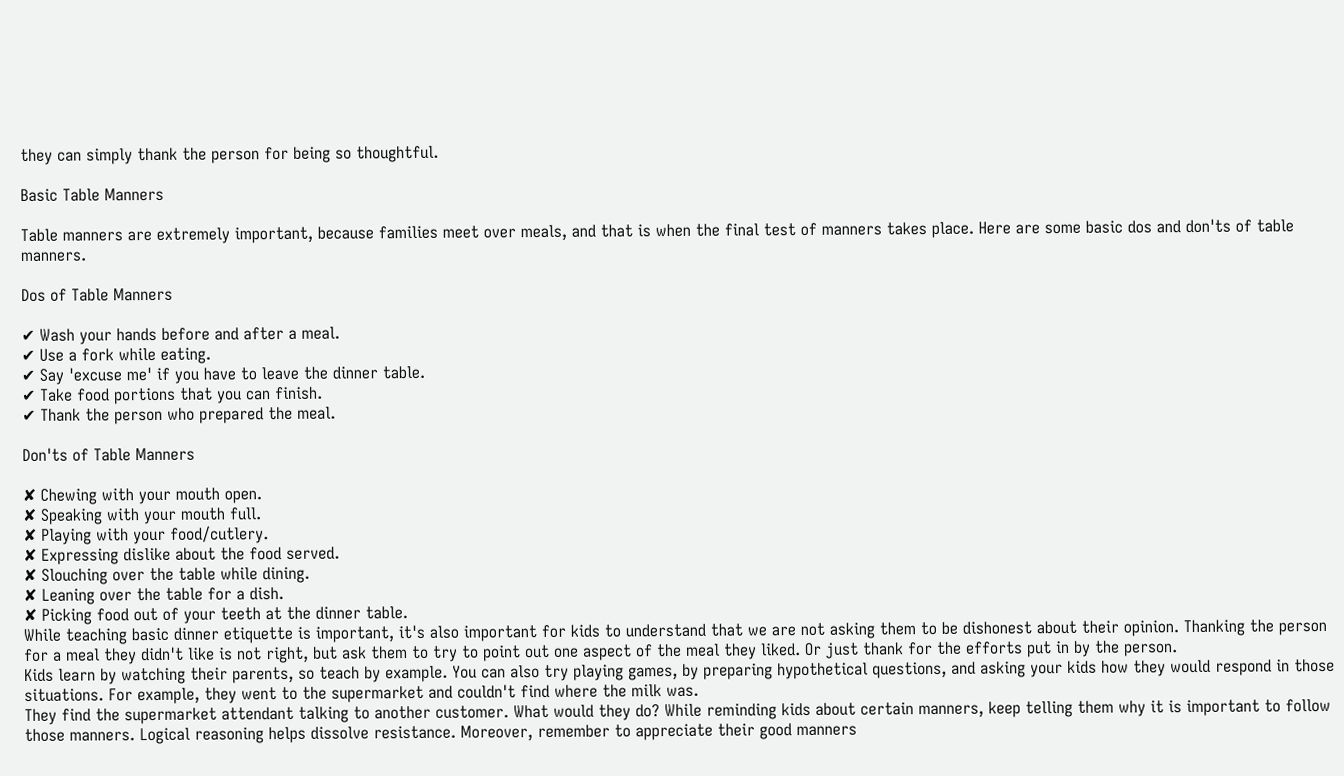they can simply thank the person for being so thoughtful.

Basic Table Manners

Table manners are extremely important, because families meet over meals, and that is when the final test of manners takes place. Here are some basic dos and don'ts of table manners.

Dos of Table Manners

✔ Wash your hands before and after a meal.
✔ Use a fork while eating.
✔ Say 'excuse me' if you have to leave the dinner table.
✔ Take food portions that you can finish.
✔ Thank the person who prepared the meal.

Don'ts of Table Manners

✘ Chewing with your mouth open.
✘ Speaking with your mouth full.
✘ Playing with your food/cutlery.
✘ Expressing dislike about the food served.
✘ Slouching over the table while dining.
✘ Leaning over the table for a dish.
✘ Picking food out of your teeth at the dinner table.
While teaching basic dinner etiquette is important, it's also important for kids to understand that we are not asking them to be dishonest about their opinion. Thanking the person for a meal they didn't like is not right, but ask them to try to point out one aspect of the meal they liked. Or just thank for the efforts put in by the person.
Kids learn by watching their parents, so teach by example. You can also try playing games, by preparing hypothetical questions, and asking your kids how they would respond in those situations. For example, they went to the supermarket and couldn't find where the milk was.
They find the supermarket attendant talking to another customer. What would they do? While reminding kids about certain manners, keep telling them why it is important to follow those manners. Logical reasoning helps dissolve resistance. Moreover, remember to appreciate their good manners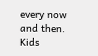every now and then. Kids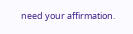need your affirmation.